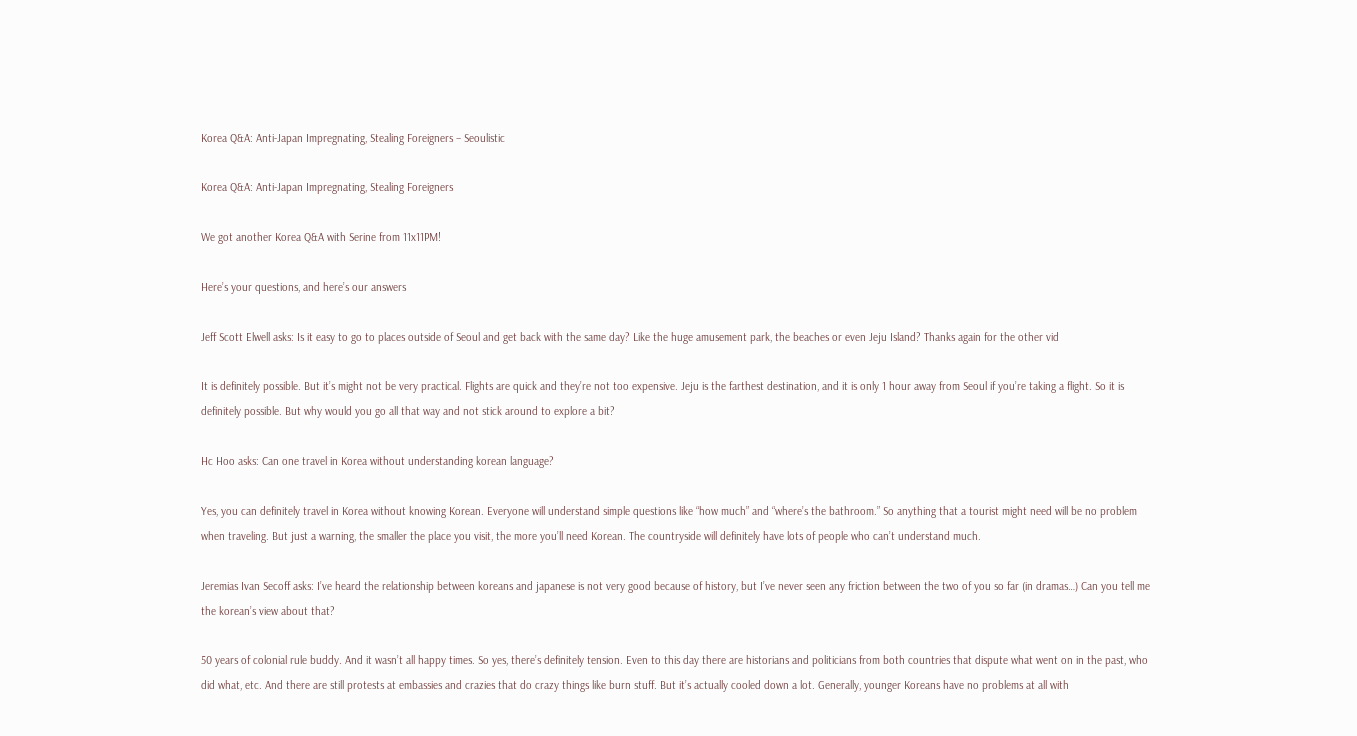Korea Q&A: Anti-Japan Impregnating, Stealing Foreigners – Seoulistic

Korea Q&A: Anti-Japan Impregnating, Stealing Foreigners

We got another Korea Q&A with Serine from 11x11PM!

Here’s your questions, and here’s our answers

Jeff Scott Elwell asks: Is it easy to go to places outside of Seoul and get back with the same day? Like the huge amusement park, the beaches or even Jeju Island? Thanks again for the other vid

It is definitely possible. But it’s might not be very practical. Flights are quick and they’re not too expensive. Jeju is the farthest destination, and it is only 1 hour away from Seoul if you’re taking a flight. So it is definitely possible. But why would you go all that way and not stick around to explore a bit?

Hc Hoo asks: Can one travel in Korea without understanding korean language?

Yes, you can definitely travel in Korea without knowing Korean. Everyone will understand simple questions like “how much” and “where’s the bathroom.” So anything that a tourist might need will be no problem when traveling. But just a warning, the smaller the place you visit, the more you’ll need Korean. The countryside will definitely have lots of people who can’t understand much.

Jeremias Ivan Secoff asks: I’ve heard the relationship between koreans and japanese is not very good because of history, but I’ve never seen any friction between the two of you so far (in dramas…) Can you tell me the korean’s view about that?

50 years of colonial rule buddy. And it wasn’t all happy times. So yes, there’s definitely tension. Even to this day there are historians and politicians from both countries that dispute what went on in the past, who did what, etc. And there are still protests at embassies and crazies that do crazy things like burn stuff. But it’s actually cooled down a lot. Generally, younger Koreans have no problems at all with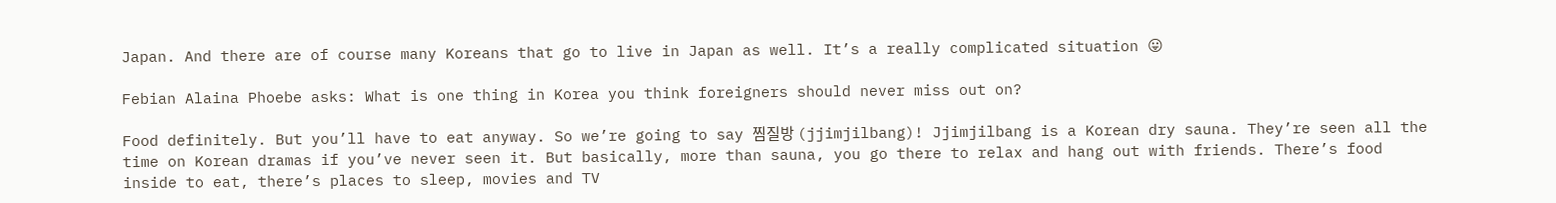Japan. And there are of course many Koreans that go to live in Japan as well. It’s a really complicated situation 😛

Febian Alaina Phoebe asks: What is one thing in Korea you think foreigners should never miss out on?

Food definitely. But you’ll have to eat anyway. So we’re going to say 찜질방 (jjimjilbang)! Jjimjilbang is a Korean dry sauna. They’re seen all the time on Korean dramas if you’ve never seen it. But basically, more than sauna, you go there to relax and hang out with friends. There’s food inside to eat, there’s places to sleep, movies and TV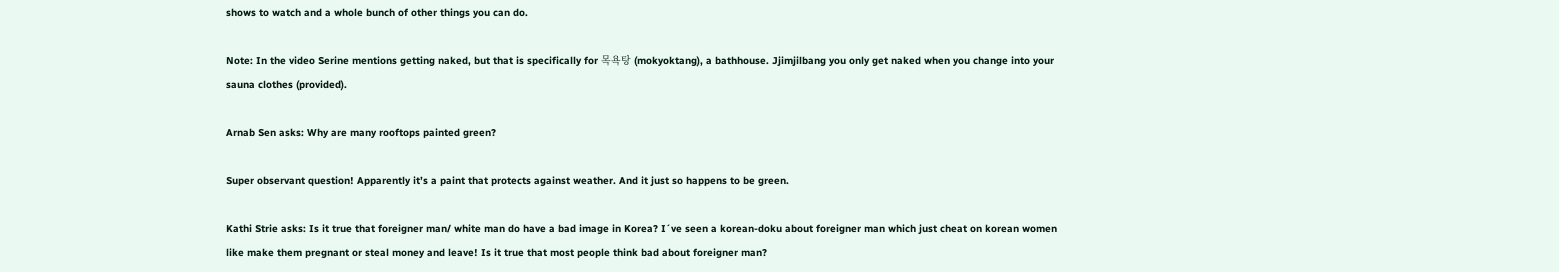shows to watch and a whole bunch of other things you can do.

Note: In the video Serine mentions getting naked, but that is specifically for 목욕탕 (mokyoktang), a bathhouse. Jjimjilbang you only get naked when you change into your sauna clothes (provided).

Arnab Sen asks: Why are many rooftops painted green?

Super observant question! Apparently it’s a paint that protects against weather. And it just so happens to be green.

Kathi Strie asks: Is it true that foreigner man/ white man do have a bad image in Korea? I´ve seen a korean-doku about foreigner man which just cheat on korean women like make them pregnant or steal money and leave! Is it true that most people think bad about foreigner man?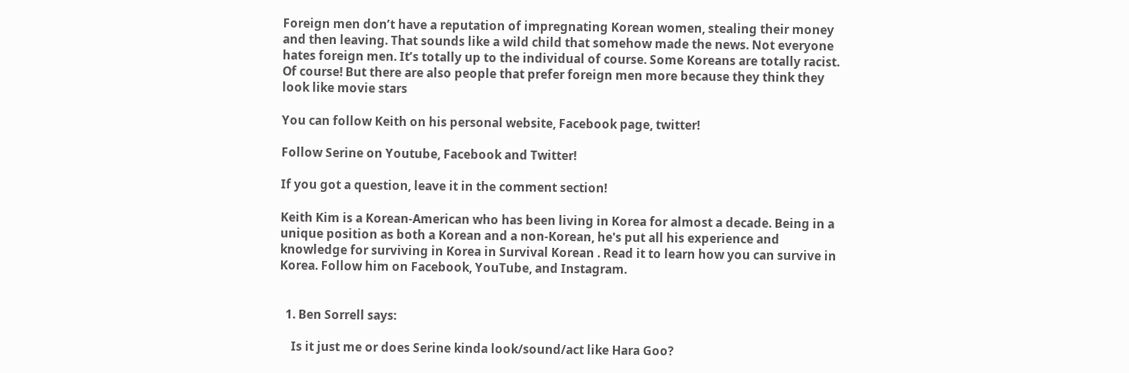Foreign men don’t have a reputation of impregnating Korean women, stealing their money and then leaving. That sounds like a wild child that somehow made the news. Not everyone hates foreign men. It’s totally up to the individual of course. Some Koreans are totally racist. Of course! But there are also people that prefer foreign men more because they think they look like movie stars

You can follow Keith on his personal website, Facebook page, twitter!

Follow Serine on Youtube, Facebook and Twitter!

If you got a question, leave it in the comment section!

Keith Kim is a Korean-American who has been living in Korea for almost a decade. Being in a unique position as both a Korean and a non-Korean, he's put all his experience and knowledge for surviving in Korea in Survival Korean . Read it to learn how you can survive in Korea. Follow him on Facebook, YouTube, and Instagram.


  1. Ben Sorrell says:

    Is it just me or does Serine kinda look/sound/act like Hara Goo?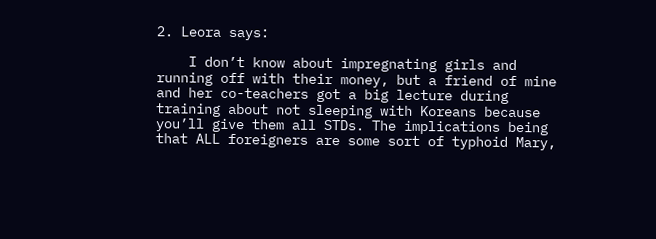2. Leora says:

    I don’t know about impregnating girls and running off with their money, but a friend of mine and her co-teachers got a big lecture during training about not sleeping with Koreans because you’ll give them all STDs. The implications being that ALL foreigners are some sort of typhoid Mary,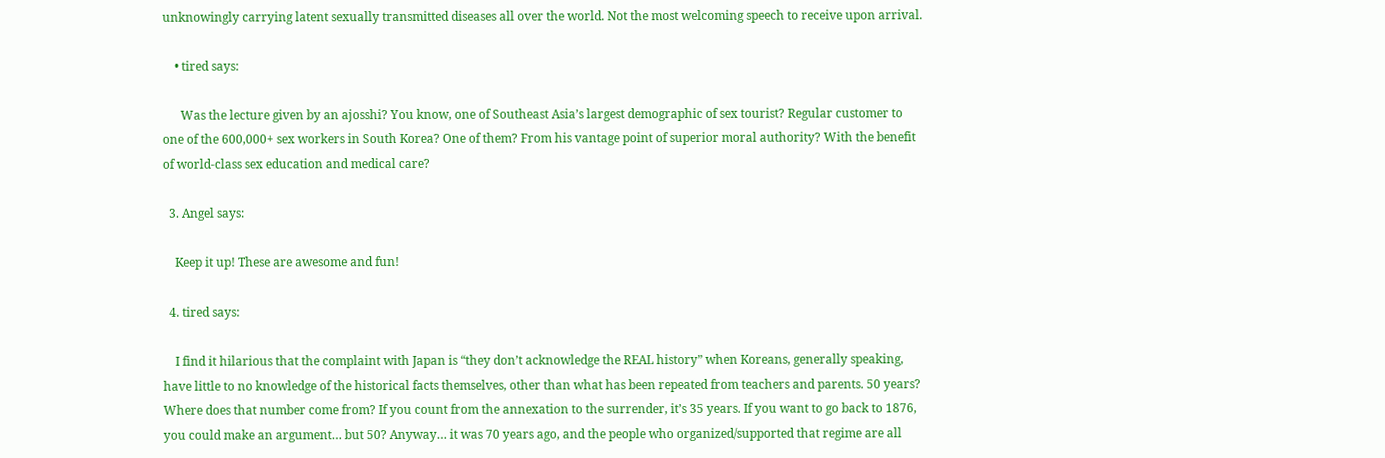unknowingly carrying latent sexually transmitted diseases all over the world. Not the most welcoming speech to receive upon arrival.

    • tired says:

      Was the lecture given by an ajosshi? You know, one of Southeast Asia’s largest demographic of sex tourist? Regular customer to one of the 600,000+ sex workers in South Korea? One of them? From his vantage point of superior moral authority? With the benefit of world-class sex education and medical care?

  3. Angel says:

    Keep it up! These are awesome and fun!

  4. tired says:

    I find it hilarious that the complaint with Japan is “they don’t acknowledge the REAL history” when Koreans, generally speaking, have little to no knowledge of the historical facts themselves, other than what has been repeated from teachers and parents. 50 years? Where does that number come from? If you count from the annexation to the surrender, it’s 35 years. If you want to go back to 1876, you could make an argument… but 50? Anyway… it was 70 years ago, and the people who organized/supported that regime are all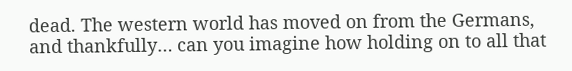dead. The western world has moved on from the Germans, and thankfully… can you imagine how holding on to all that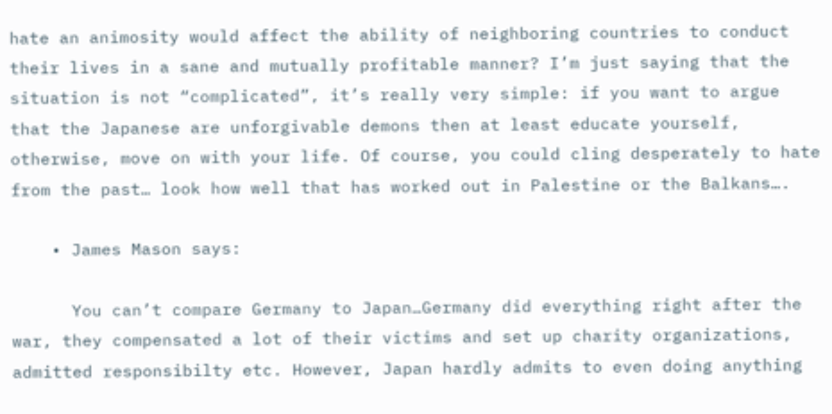hate an animosity would affect the ability of neighboring countries to conduct their lives in a sane and mutually profitable manner? I’m just saying that the situation is not “complicated”, it’s really very simple: if you want to argue that the Japanese are unforgivable demons then at least educate yourself, otherwise, move on with your life. Of course, you could cling desperately to hate from the past… look how well that has worked out in Palestine or the Balkans….

    • James Mason says:

      You can’t compare Germany to Japan…Germany did everything right after the war, they compensated a lot of their victims and set up charity organizations, admitted responsibilty etc. However, Japan hardly admits to even doing anything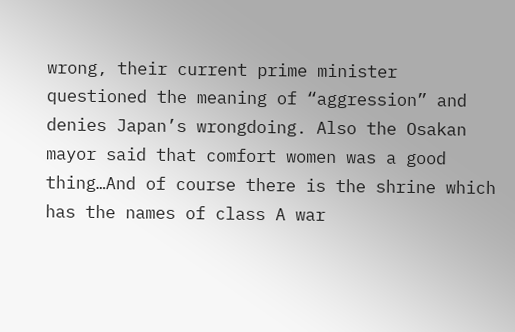wrong, their current prime minister questioned the meaning of “aggression” and denies Japan’s wrongdoing. Also the Osakan mayor said that comfort women was a good thing…And of course there is the shrine which has the names of class A war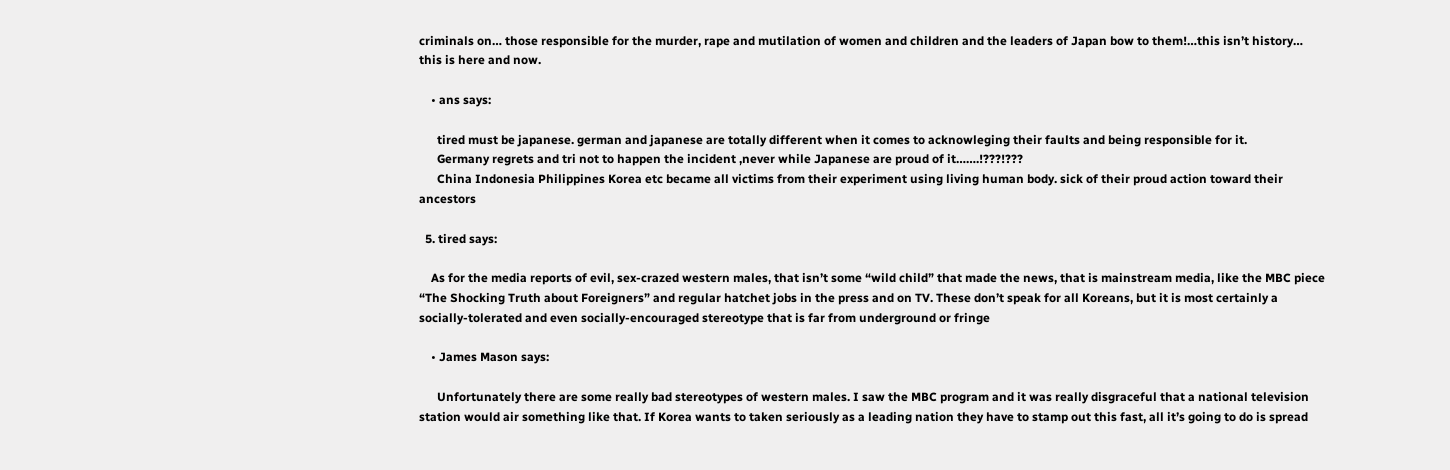criminals on… those responsible for the murder, rape and mutilation of women and children and the leaders of Japan bow to them!…this isn’t history… this is here and now.

    • ans says:

      tired must be japanese. german and japanese are totally different when it comes to acknowleging their faults and being responsible for it.
      Germany regrets and tri not to happen the incident ,never while Japanese are proud of it…….!???!???
      China Indonesia Philippines Korea etc became all victims from their experiment using living human body. sick of their proud action toward their ancestors

  5. tired says:

    As for the media reports of evil, sex-crazed western males, that isn’t some “wild child” that made the news, that is mainstream media, like the MBC piece “The Shocking Truth about Foreigners” and regular hatchet jobs in the press and on TV. These don’t speak for all Koreans, but it is most certainly a socially-tolerated and even socially-encouraged stereotype that is far from underground or fringe

    • James Mason says:

      Unfortunately there are some really bad stereotypes of western males. I saw the MBC program and it was really disgraceful that a national television station would air something like that. If Korea wants to taken seriously as a leading nation they have to stamp out this fast, all it’s going to do is spread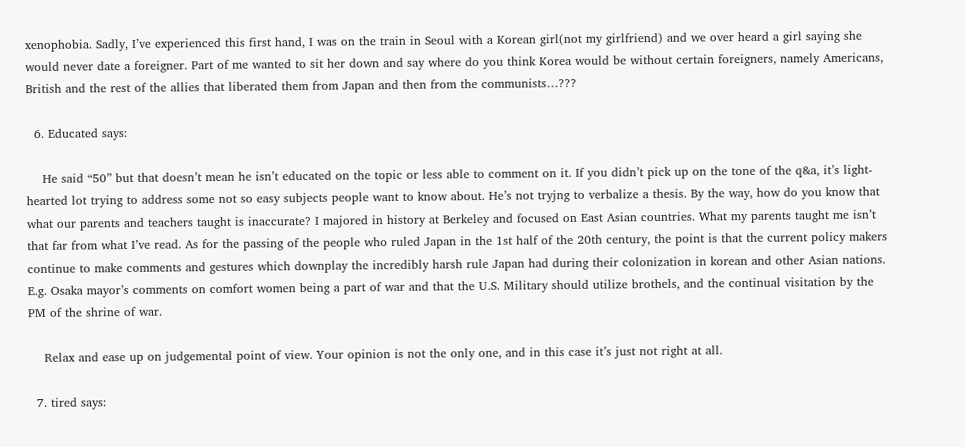xenophobia. Sadly, I’ve experienced this first hand, I was on the train in Seoul with a Korean girl(not my girlfriend) and we over heard a girl saying she would never date a foreigner. Part of me wanted to sit her down and say where do you think Korea would be without certain foreigners, namely Americans, British and the rest of the allies that liberated them from Japan and then from the communists…???

  6. Educated says:

    He said “50” but that doesn’t mean he isn’t educated on the topic or less able to comment on it. If you didn’t pick up on the tone of the q&a, it’s light-hearted lot trying to address some not so easy subjects people want to know about. He’s not tryjng to verbalize a thesis. By the way, how do you know that what our parents and teachers taught is inaccurate? I majored in history at Berkeley and focused on East Asian countries. What my parents taught me isn’t that far from what I’ve read. As for the passing of the people who ruled Japan in the 1st half of the 20th century, the point is that the current policy makers continue to make comments and gestures which downplay the incredibly harsh rule Japan had during their colonization in korean and other Asian nations. E.g. Osaka mayor’s comments on comfort women being a part of war and that the U.S. Military should utilize brothels, and the continual visitation by the PM of the shrine of war.

    Relax and ease up on judgemental point of view. Your opinion is not the only one, and in this case it’s just not right at all.

  7. tired says: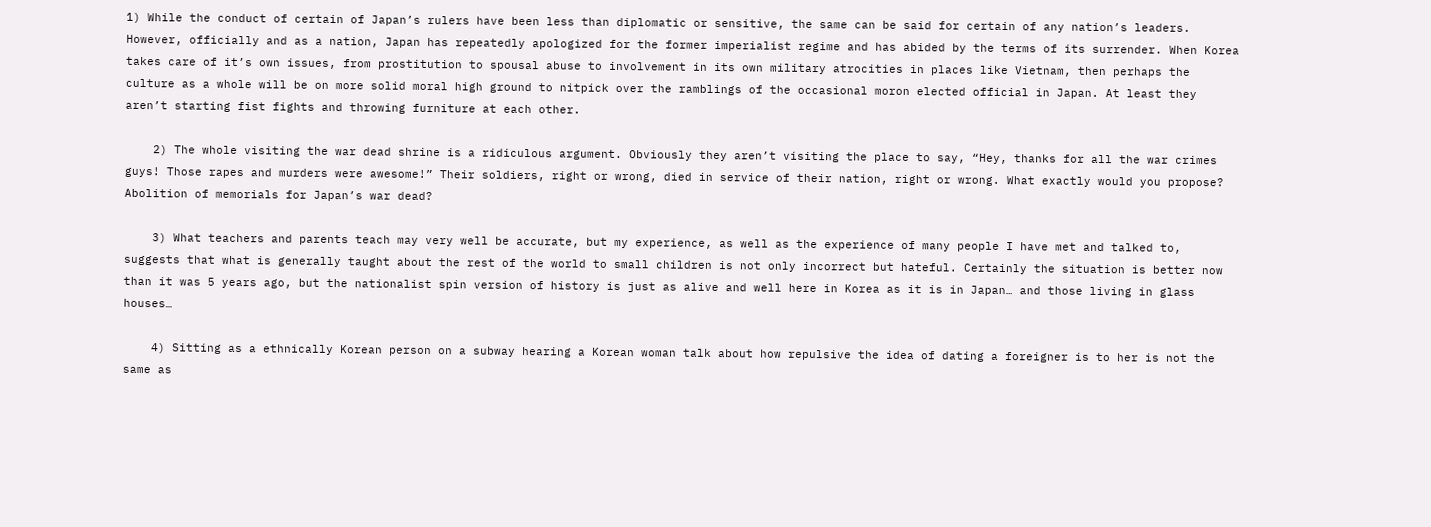1) While the conduct of certain of Japan’s rulers have been less than diplomatic or sensitive, the same can be said for certain of any nation’s leaders. However, officially and as a nation, Japan has repeatedly apologized for the former imperialist regime and has abided by the terms of its surrender. When Korea takes care of it’s own issues, from prostitution to spousal abuse to involvement in its own military atrocities in places like Vietnam, then perhaps the culture as a whole will be on more solid moral high ground to nitpick over the ramblings of the occasional moron elected official in Japan. At least they aren’t starting fist fights and throwing furniture at each other.

    2) The whole visiting the war dead shrine is a ridiculous argument. Obviously they aren’t visiting the place to say, “Hey, thanks for all the war crimes guys! Those rapes and murders were awesome!” Their soldiers, right or wrong, died in service of their nation, right or wrong. What exactly would you propose? Abolition of memorials for Japan’s war dead?

    3) What teachers and parents teach may very well be accurate, but my experience, as well as the experience of many people I have met and talked to, suggests that what is generally taught about the rest of the world to small children is not only incorrect but hateful. Certainly the situation is better now than it was 5 years ago, but the nationalist spin version of history is just as alive and well here in Korea as it is in Japan… and those living in glass houses…

    4) Sitting as a ethnically Korean person on a subway hearing a Korean woman talk about how repulsive the idea of dating a foreigner is to her is not the same as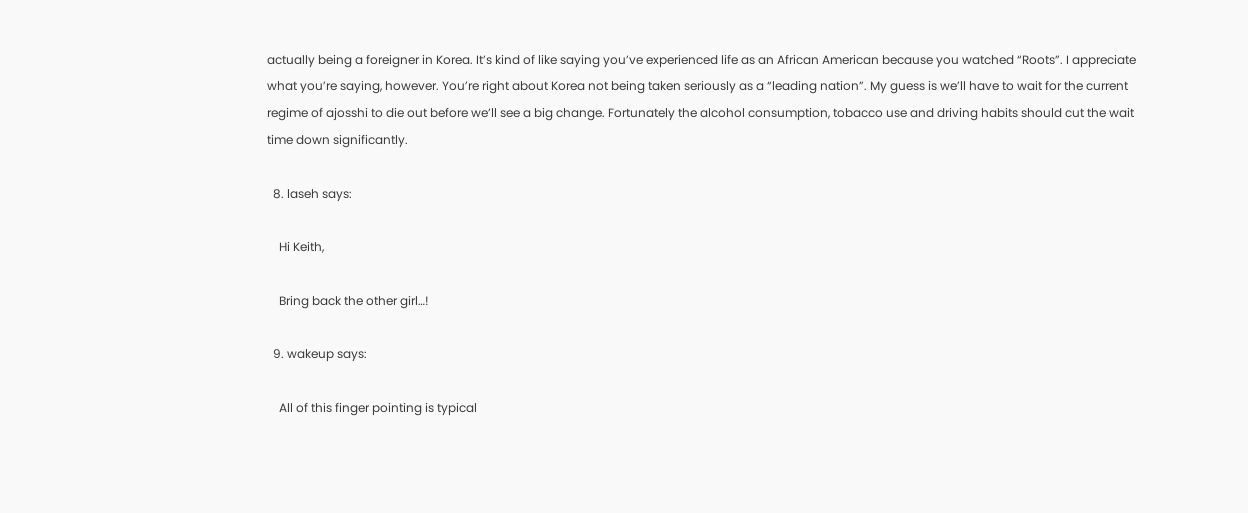actually being a foreigner in Korea. It’s kind of like saying you’ve experienced life as an African American because you watched “Roots”. I appreciate what you’re saying, however. You’re right about Korea not being taken seriously as a “leading nation”. My guess is we’ll have to wait for the current regime of ajosshi to die out before we’ll see a big change. Fortunately the alcohol consumption, tobacco use and driving habits should cut the wait time down significantly.

  8. laseh says:

    Hi Keith,

    Bring back the other girl…!

  9. wakeup says:

    All of this finger pointing is typical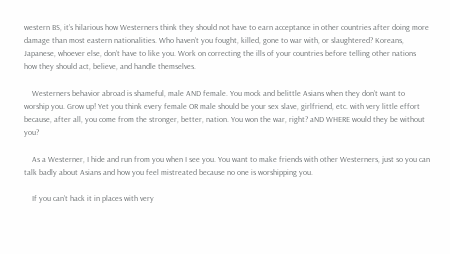western BS, it’s hilarious how Westerners think they should not have to earn acceptance in other countries after doing more damage than most eastern nationalities. Who haven’t you fought, killed, gone to war with, or slaughtered? Koreans, Japanese, whoever else, don’t have to like you. Work on correcting the ills of your countries before telling other nations how they should act, believe, and handle themselves.

    Westerners behavior abroad is shameful, male AND female. You mock and belittle Asians when they don’t want to worship you. Grow up! Yet you think every female OR male should be your sex slave, girlfriend, etc. with very little effort because, after all, you come from the stronger, better, nation. You won the war, right? aND WHERE would they be without you?

    As a Westerner, I hide and run from you when I see you. You want to make friends with other Westerners, just so you can talk badly about Asians and how you feel mistreated because no one is worshipping you.

    If you can’t hack it in places with very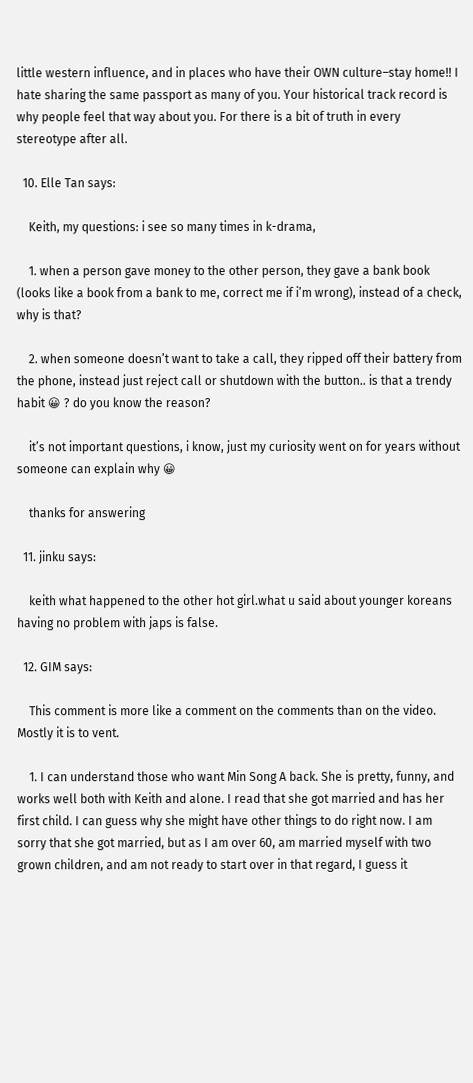little western influence, and in places who have their OWN culture–stay home!! I hate sharing the same passport as many of you. Your historical track record is why people feel that way about you. For there is a bit of truth in every stereotype after all.

  10. Elle Tan says:

    Keith, my questions: i see so many times in k-drama,

    1. when a person gave money to the other person, they gave a bank book (looks like a book from a bank to me, correct me if i’m wrong), instead of a check, why is that?

    2. when someone doesn’t want to take a call, they ripped off their battery from the phone, instead just reject call or shutdown with the button.. is that a trendy habit 😀 ? do you know the reason?

    it’s not important questions, i know, just my curiosity went on for years without someone can explain why 😀

    thanks for answering

  11. jinku says:

    keith what happened to the other hot girl.what u said about younger koreans having no problem with japs is false.

  12. GIM says:

    This comment is more like a comment on the comments than on the video. Mostly it is to vent.

    1. I can understand those who want Min Song A back. She is pretty, funny, and works well both with Keith and alone. I read that she got married and has her first child. I can guess why she might have other things to do right now. I am sorry that she got married, but as I am over 60, am married myself with two grown children, and am not ready to start over in that regard, I guess it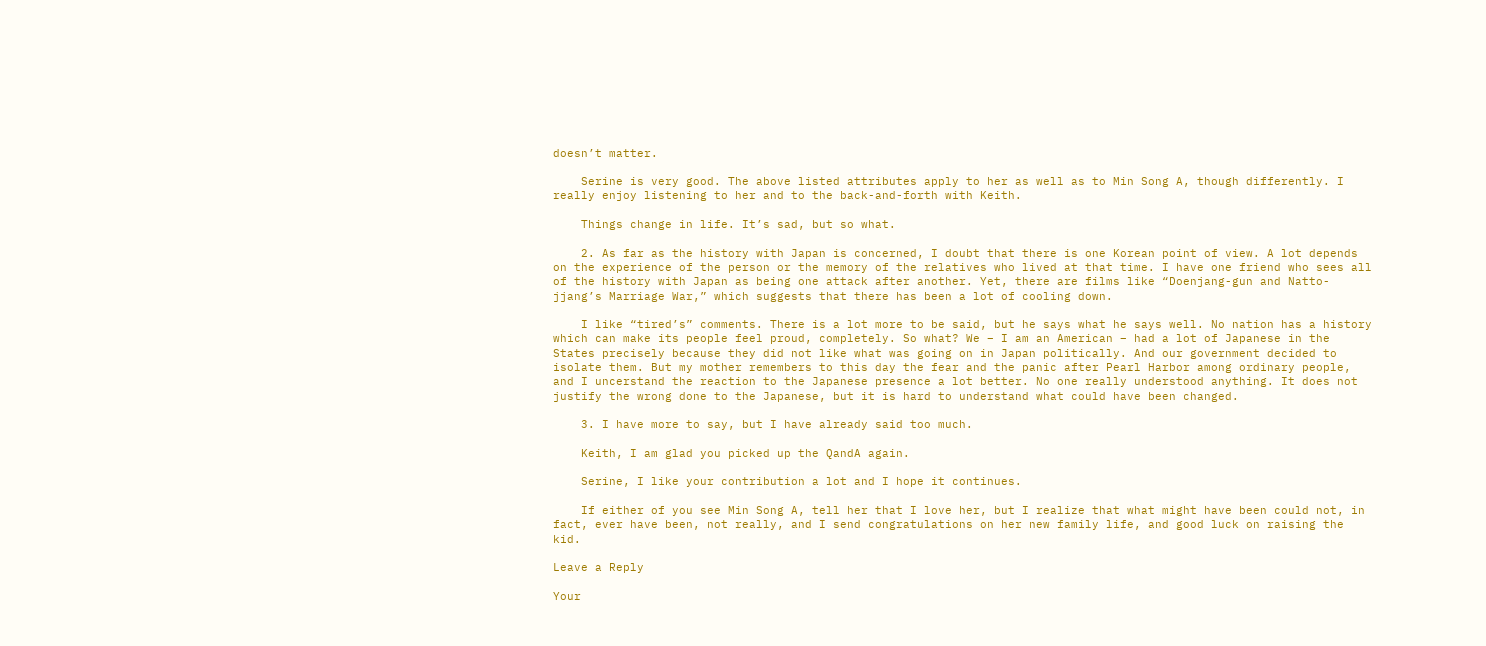doesn’t matter.

    Serine is very good. The above listed attributes apply to her as well as to Min Song A, though differently. I really enjoy listening to her and to the back-and-forth with Keith.

    Things change in life. It’s sad, but so what.

    2. As far as the history with Japan is concerned, I doubt that there is one Korean point of view. A lot depends on the experience of the person or the memory of the relatives who lived at that time. I have one friend who sees all of the history with Japan as being one attack after another. Yet, there are films like “Doenjang-gun and Natto-jjang’s Marriage War,” which suggests that there has been a lot of cooling down.

    I like “tired’s” comments. There is a lot more to be said, but he says what he says well. No nation has a history which can make its people feel proud, completely. So what? We – I am an American – had a lot of Japanese in the States precisely because they did not like what was going on in Japan politically. And our government decided to isolate them. But my mother remembers to this day the fear and the panic after Pearl Harbor among ordinary people, and I uncerstand the reaction to the Japanese presence a lot better. No one really understood anything. It does not justify the wrong done to the Japanese, but it is hard to understand what could have been changed.

    3. I have more to say, but I have already said too much.

    Keith, I am glad you picked up the QandA again.

    Serine, I like your contribution a lot and I hope it continues.

    If either of you see Min Song A, tell her that I love her, but I realize that what might have been could not, in fact, ever have been, not really, and I send congratulations on her new family life, and good luck on raising the kid.

Leave a Reply

Your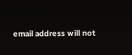email address will not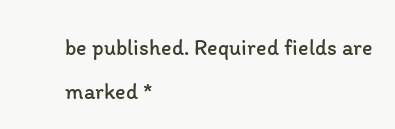be published. Required fields are marked *